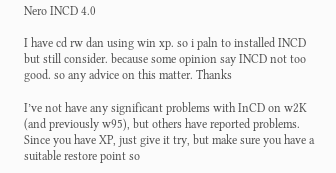Nero INCD 4.0

I have cd rw dan using win xp. so i paln to installed INCD but still consider. because some opinion say INCD not too good. so any advice on this matter. Thanks

I’ve not have any significant problems with InCD on w2K (and previously w95), but others have reported problems.
Since you have XP, just give it try, but make sure you have a suitable restore point so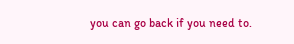you can go back if you need to.